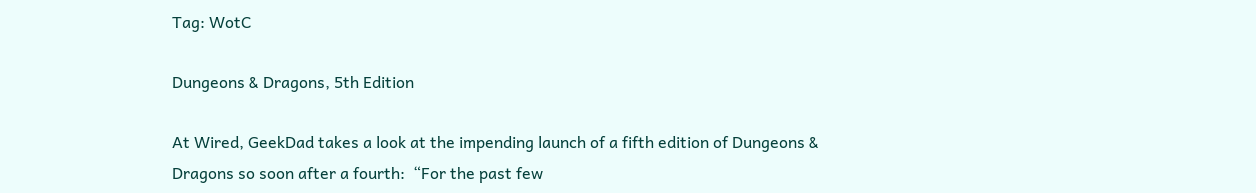Tag: WotC

Dungeons & Dragons, 5th Edition

At Wired, GeekDad takes a look at the impending launch of a fifth edition of Dungeons & Dragons so soon after a fourth:  “For the past few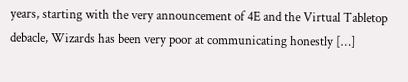years, starting with the very announcement of 4E and the Virtual Tabletop debacle, Wizards has been very poor at communicating honestly […]